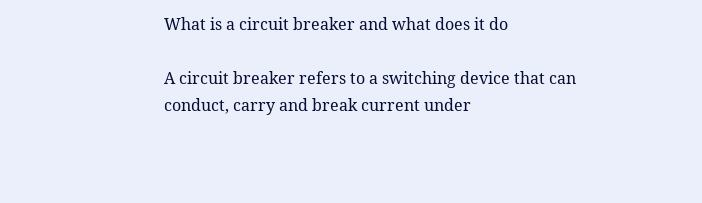What is a circuit breaker and what does it do

A circuit breaker refers to a switching device that can conduct, carry and break current under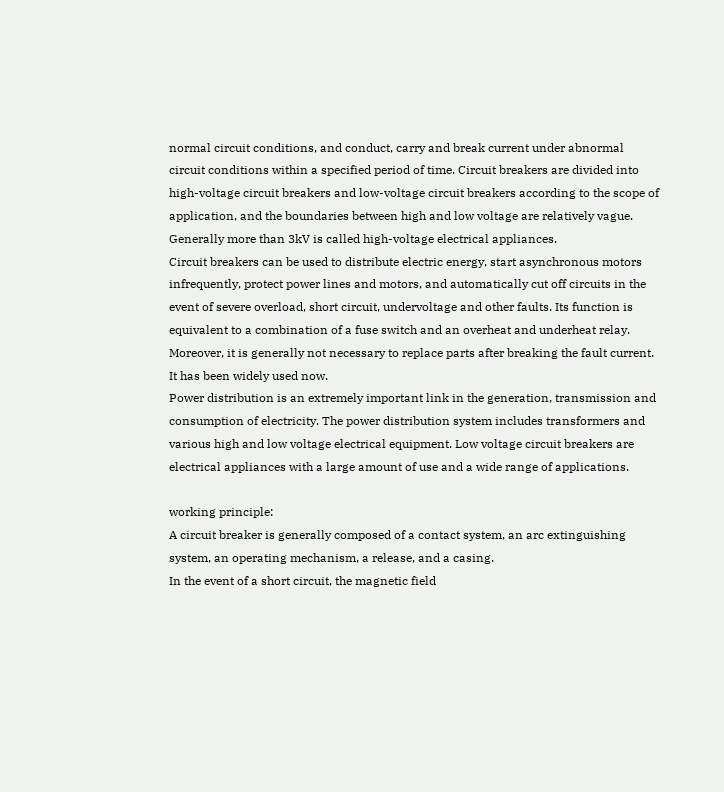normal circuit conditions, and conduct, carry and break current under abnormal circuit conditions within a specified period of time. Circuit breakers are divided into high-voltage circuit breakers and low-voltage circuit breakers according to the scope of application, and the boundaries between high and low voltage are relatively vague. Generally more than 3kV is called high-voltage electrical appliances.
Circuit breakers can be used to distribute electric energy, start asynchronous motors infrequently, protect power lines and motors, and automatically cut off circuits in the event of severe overload, short circuit, undervoltage and other faults. Its function is equivalent to a combination of a fuse switch and an overheat and underheat relay. Moreover, it is generally not necessary to replace parts after breaking the fault current. It has been widely used now.
Power distribution is an extremely important link in the generation, transmission and consumption of electricity. The power distribution system includes transformers and various high and low voltage electrical equipment. Low voltage circuit breakers are electrical appliances with a large amount of use and a wide range of applications.

working principle:
A circuit breaker is generally composed of a contact system, an arc extinguishing system, an operating mechanism, a release, and a casing.
In the event of a short circuit, the magnetic field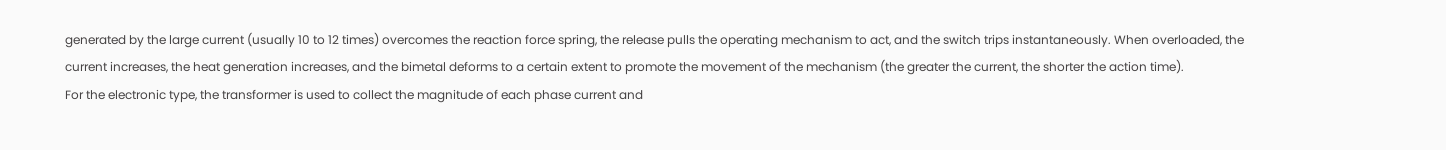generated by the large current (usually 10 to 12 times) overcomes the reaction force spring, the release pulls the operating mechanism to act, and the switch trips instantaneously. When overloaded, the current increases, the heat generation increases, and the bimetal deforms to a certain extent to promote the movement of the mechanism (the greater the current, the shorter the action time).
For the electronic type, the transformer is used to collect the magnitude of each phase current and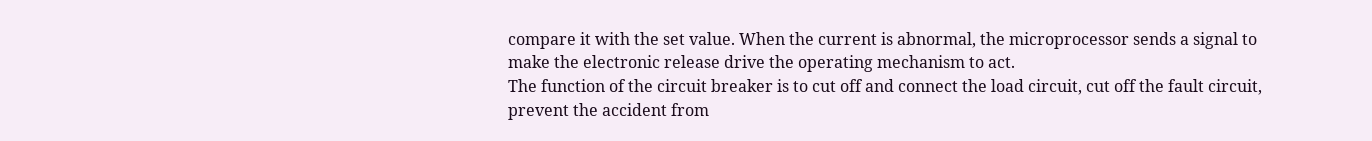compare it with the set value. When the current is abnormal, the microprocessor sends a signal to make the electronic release drive the operating mechanism to act.
The function of the circuit breaker is to cut off and connect the load circuit, cut off the fault circuit, prevent the accident from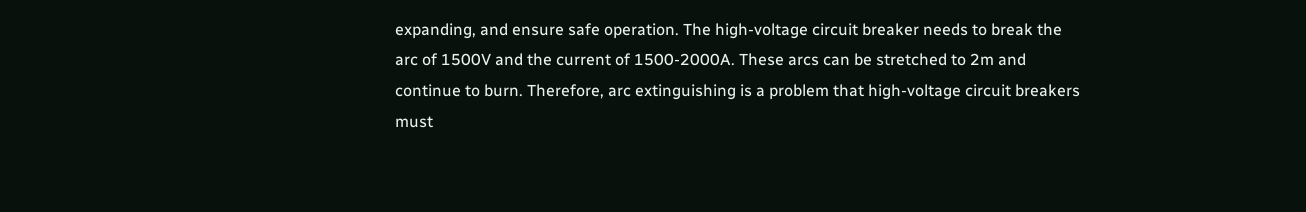expanding, and ensure safe operation. The high-voltage circuit breaker needs to break the arc of 1500V and the current of 1500-2000A. These arcs can be stretched to 2m and continue to burn. Therefore, arc extinguishing is a problem that high-voltage circuit breakers must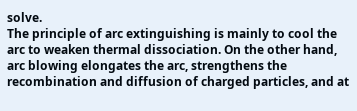solve.
The principle of arc extinguishing is mainly to cool the arc to weaken thermal dissociation. On the other hand, arc blowing elongates the arc, strengthens the recombination and diffusion of charged particles, and at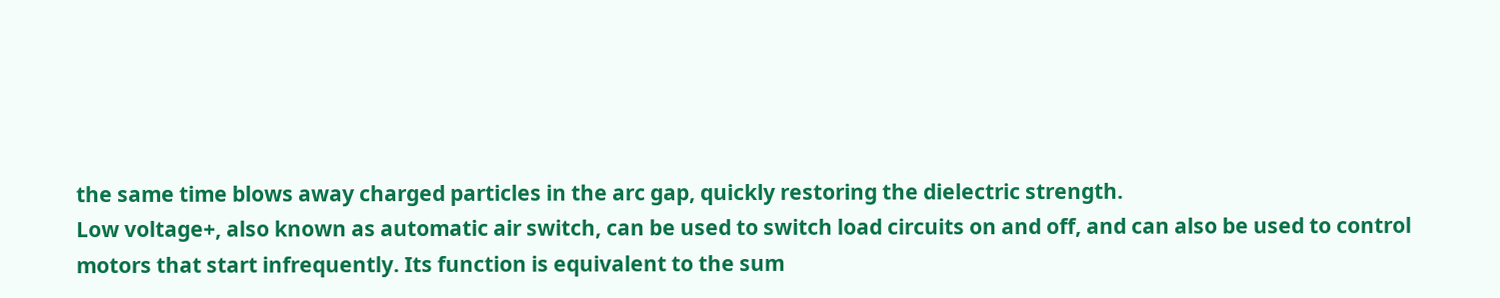the same time blows away charged particles in the arc gap, quickly restoring the dielectric strength.
Low voltage+, also known as automatic air switch, can be used to switch load circuits on and off, and can also be used to control motors that start infrequently. Its function is equivalent to the sum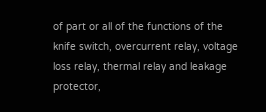of part or all of the functions of the knife switch, overcurrent relay, voltage loss relay, thermal relay and leakage protector,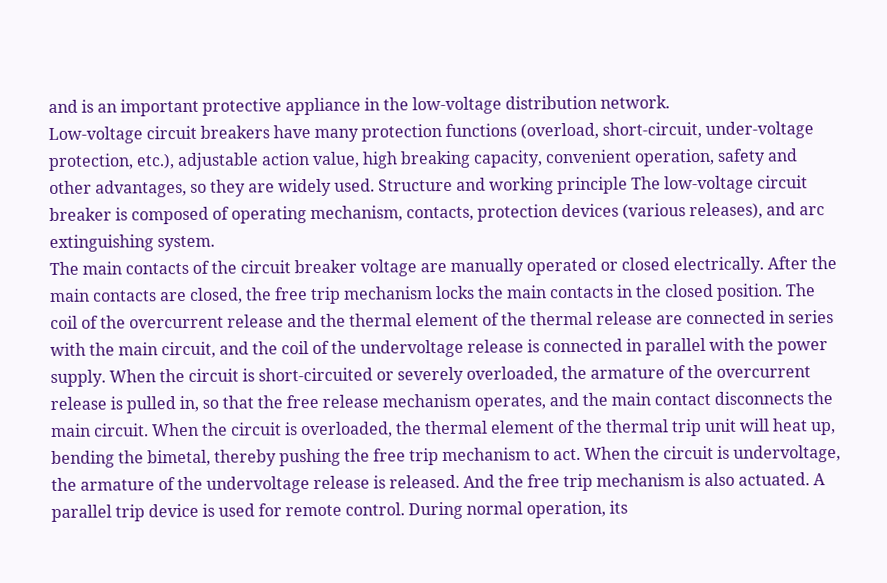and is an important protective appliance in the low-voltage distribution network.
Low-voltage circuit breakers have many protection functions (overload, short-circuit, under-voltage protection, etc.), adjustable action value, high breaking capacity, convenient operation, safety and other advantages, so they are widely used. Structure and working principle The low-voltage circuit breaker is composed of operating mechanism, contacts, protection devices (various releases), and arc extinguishing system.
The main contacts of the circuit breaker voltage are manually operated or closed electrically. After the main contacts are closed, the free trip mechanism locks the main contacts in the closed position. The coil of the overcurrent release and the thermal element of the thermal release are connected in series with the main circuit, and the coil of the undervoltage release is connected in parallel with the power supply. When the circuit is short-circuited or severely overloaded, the armature of the overcurrent release is pulled in, so that the free release mechanism operates, and the main contact disconnects the main circuit. When the circuit is overloaded, the thermal element of the thermal trip unit will heat up, bending the bimetal, thereby pushing the free trip mechanism to act. When the circuit is undervoltage, the armature of the undervoltage release is released. And the free trip mechanism is also actuated. A parallel trip device is used for remote control. During normal operation, its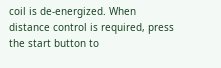coil is de-energized. When distance control is required, press the start button to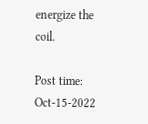energize the coil.

Post time: Oct-15-2022